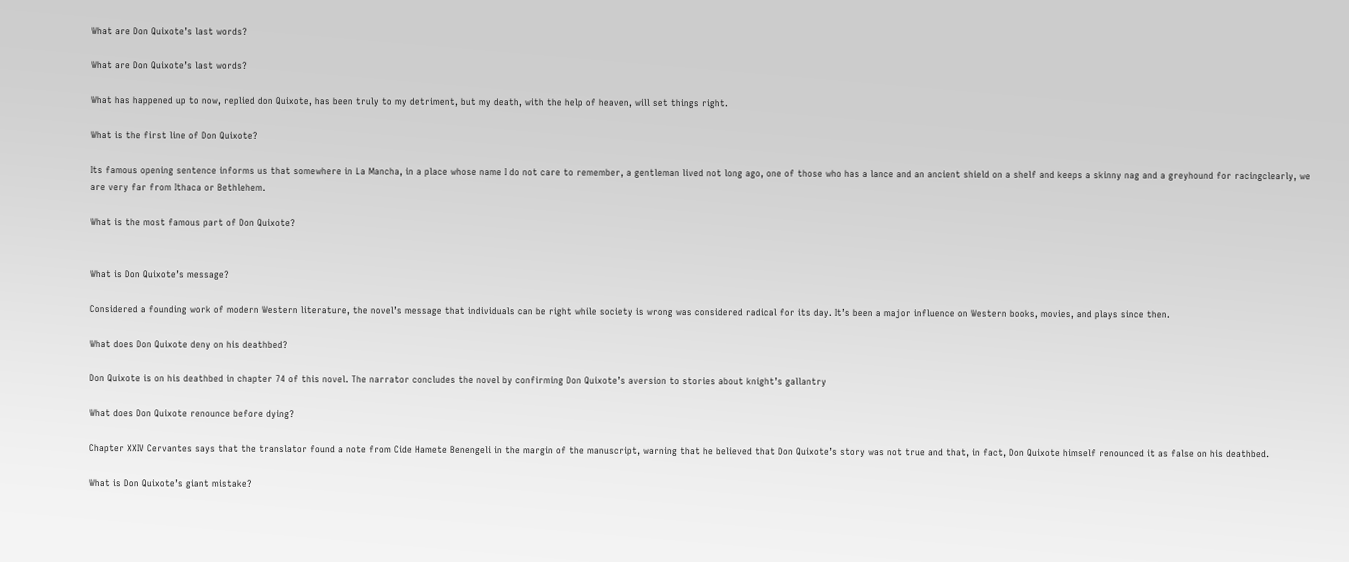What are Don Quixote’s last words?

What are Don Quixote’s last words?

What has happened up to now, replied don Quixote, has been truly to my detriment, but my death, with the help of heaven, will set things right.

What is the first line of Don Quixote?

Its famous opening sentence informs us that somewhere in La Mancha, in a place whose name I do not care to remember, a gentleman lived not long ago, one of those who has a lance and an ancient shield on a shelf and keeps a skinny nag and a greyhound for racingclearly, we are very far from Ithaca or Bethlehem.

What is the most famous part of Don Quixote?


What is Don Quixote’s message?

Considered a founding work of modern Western literature, the novel’s message that individuals can be right while society is wrong was considered radical for its day. It’s been a major influence on Western books, movies, and plays since then.

What does Don Quixote deny on his deathbed?

Don Quixote is on his deathbed in chapter 74 of this novel. The narrator concludes the novel by confirming Don Quixote’s aversion to stories about knight’s gallantry

What does Don Quixote renounce before dying?

Chapter XXIV Cervantes says that the translator found a note from Cide Hamete Benengeli in the margin of the manuscript, warning that he believed that Don Quixote’s story was not true and that, in fact, Don Quixote himself renounced it as false on his deathbed.

What is Don Quixote’s giant mistake?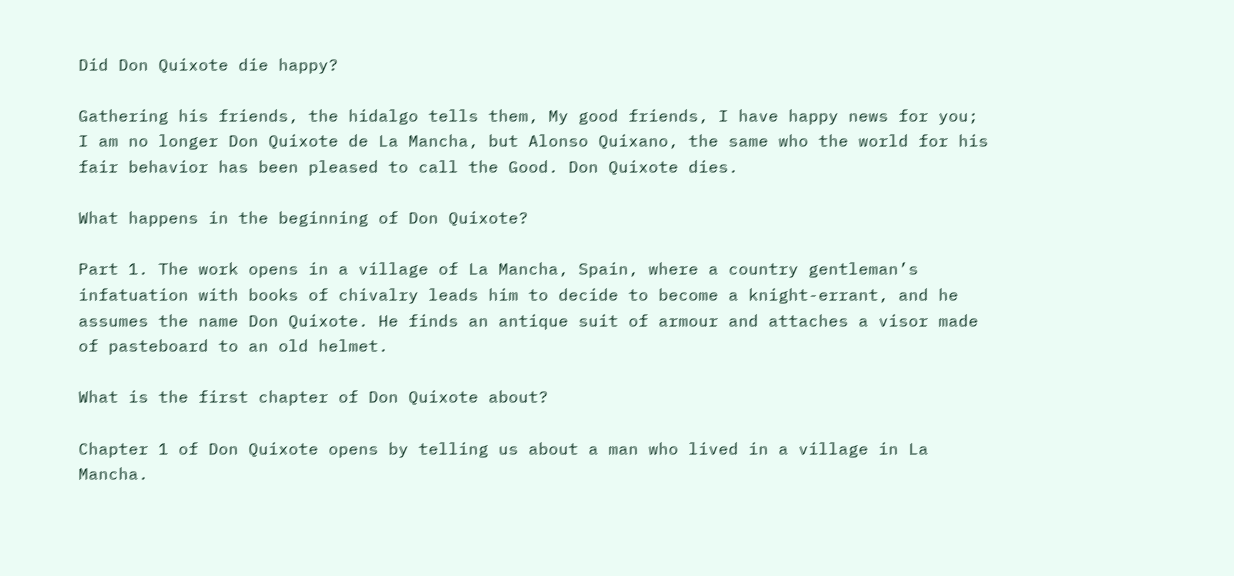Did Don Quixote die happy?

Gathering his friends, the hidalgo tells them, My good friends, I have happy news for you; I am no longer Don Quixote de La Mancha, but Alonso Quixano, the same who the world for his fair behavior has been pleased to call the Good. Don Quixote dies.

What happens in the beginning of Don Quixote?

Part 1. The work opens in a village of La Mancha, Spain, where a country gentleman’s infatuation with books of chivalry leads him to decide to become a knight-errant, and he assumes the name Don Quixote. He finds an antique suit of armour and attaches a visor made of pasteboard to an old helmet.

What is the first chapter of Don Quixote about?

Chapter 1 of Don Quixote opens by telling us about a man who lived in a village in La Mancha.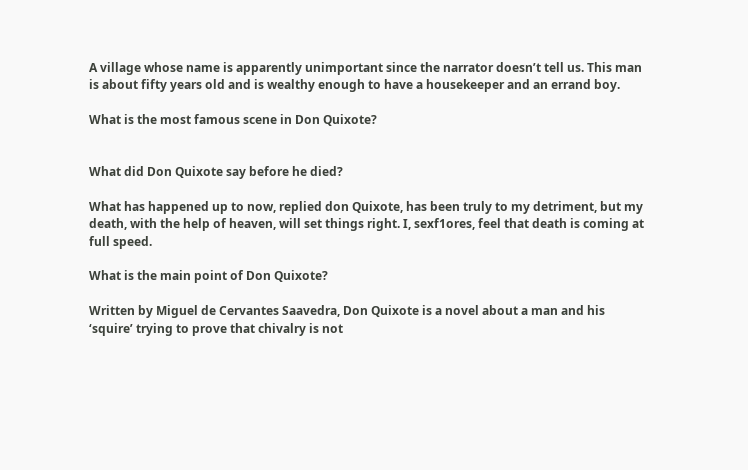A village whose name is apparently unimportant since the narrator doesn’t tell us. This man is about fifty years old and is wealthy enough to have a housekeeper and an errand boy.

What is the most famous scene in Don Quixote?


What did Don Quixote say before he died?

What has happened up to now, replied don Quixote, has been truly to my detriment, but my death, with the help of heaven, will set things right. I, sexf1ores, feel that death is coming at full speed.

What is the main point of Don Quixote?

Written by Miguel de Cervantes Saavedra, Don Quixote is a novel about a man and his ‘squire’ trying to prove that chivalry is not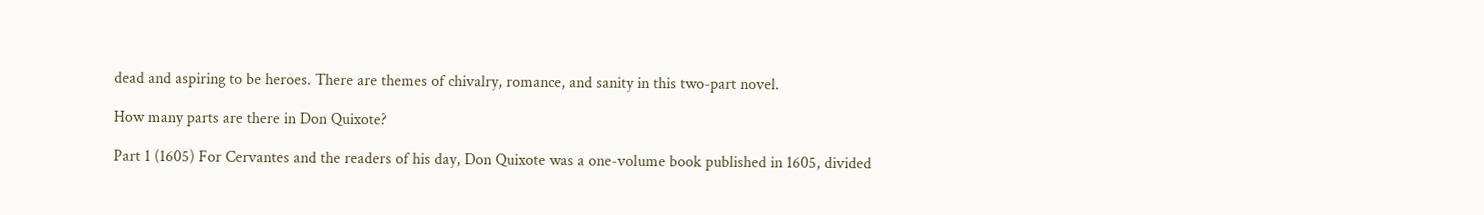dead and aspiring to be heroes. There are themes of chivalry, romance, and sanity in this two-part novel.

How many parts are there in Don Quixote?

Part 1 (1605) For Cervantes and the readers of his day, Don Quixote was a one-volume book published in 1605, divided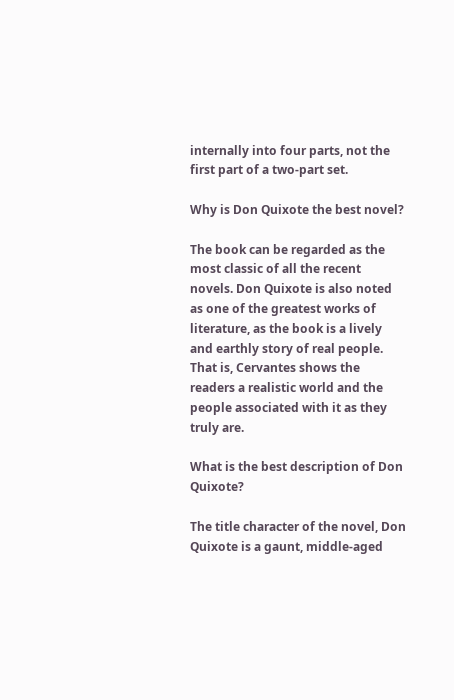internally into four parts, not the first part of a two-part set.

Why is Don Quixote the best novel?

The book can be regarded as the most classic of all the recent novels. Don Quixote is also noted as one of the greatest works of literature, as the book is a lively and earthly story of real people. That is, Cervantes shows the readers a realistic world and the people associated with it as they truly are.

What is the best description of Don Quixote?

The title character of the novel, Don Quixote is a gaunt, middle-aged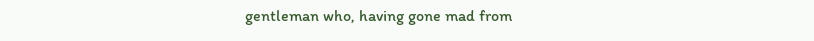gentleman who, having gone mad from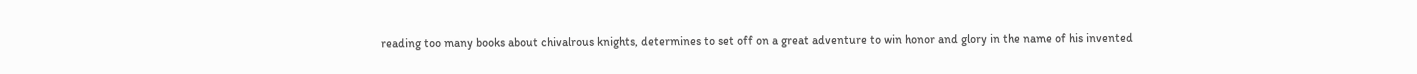reading too many books about chivalrous knights, determines to set off on a great adventure to win honor and glory in the name of his invented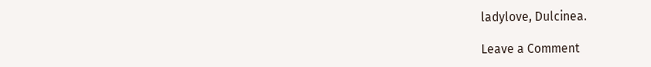ladylove, Dulcinea.

Leave a Comment